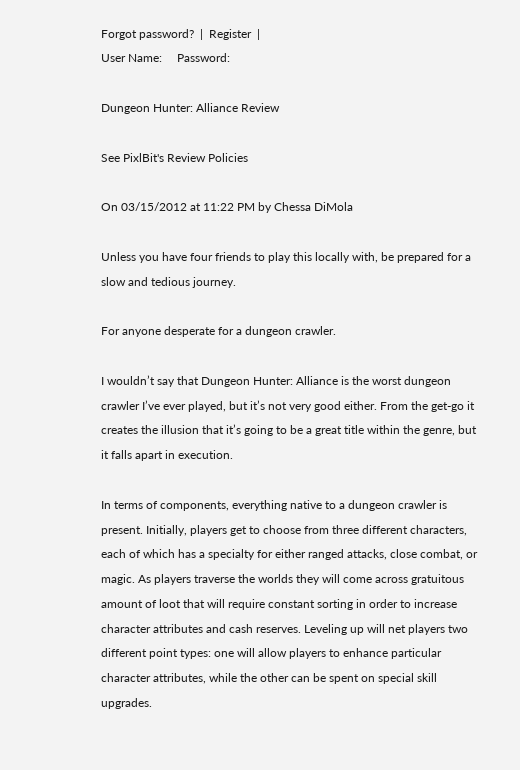Forgot password?  |  Register  |
User Name:     Password:

Dungeon Hunter: Alliance Review

See PixlBit's Review Policies

On 03/15/2012 at 11:22 PM by Chessa DiMola

Unless you have four friends to play this locally with, be prepared for a slow and tedious journey.

For anyone desperate for a dungeon crawler.

I wouldn’t say that Dungeon Hunter: Alliance is the worst dungeon crawler I’ve ever played, but it’s not very good either. From the get-go it creates the illusion that it’s going to be a great title within the genre, but it falls apart in execution.

In terms of components, everything native to a dungeon crawler is present. Initially, players get to choose from three different characters, each of which has a specialty for either ranged attacks, close combat, or magic. As players traverse the worlds they will come across gratuitous amount of loot that will require constant sorting in order to increase character attributes and cash reserves. Leveling up will net players two different point types: one will allow players to enhance particular character attributes, while the other can be spent on special skill upgrades.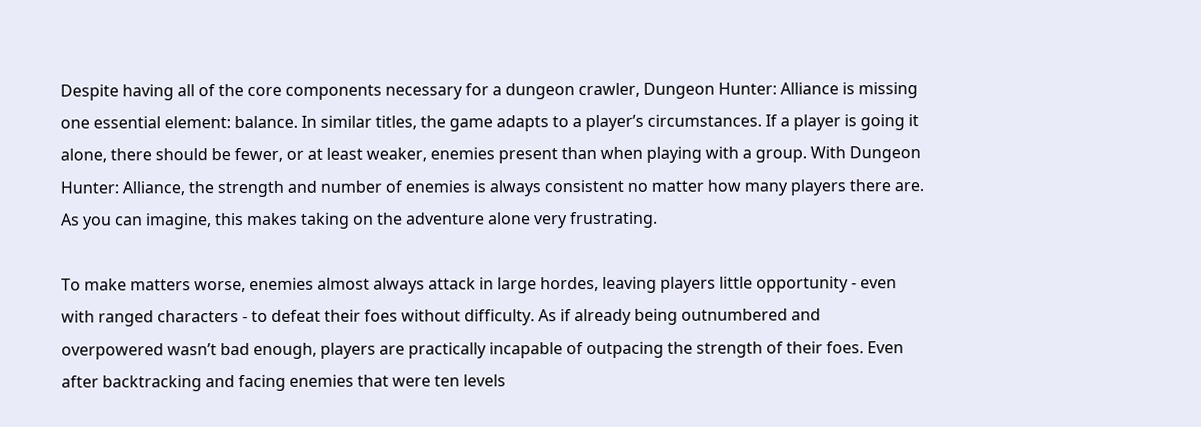Despite having all of the core components necessary for a dungeon crawler, Dungeon Hunter: Alliance is missing one essential element: balance. In similar titles, the game adapts to a player’s circumstances. If a player is going it alone, there should be fewer, or at least weaker, enemies present than when playing with a group. With Dungeon Hunter: Alliance, the strength and number of enemies is always consistent no matter how many players there are. As you can imagine, this makes taking on the adventure alone very frustrating.

To make matters worse, enemies almost always attack in large hordes, leaving players little opportunity - even with ranged characters - to defeat their foes without difficulty. As if already being outnumbered and overpowered wasn’t bad enough, players are practically incapable of outpacing the strength of their foes. Even after backtracking and facing enemies that were ten levels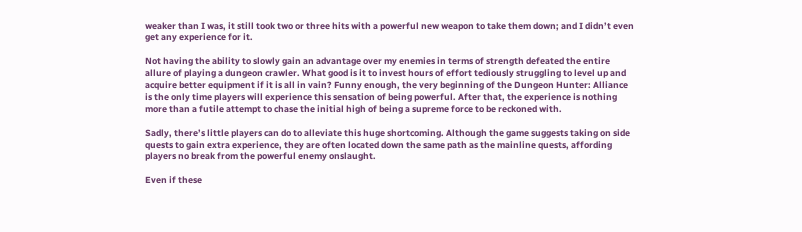weaker than I was, it still took two or three hits with a powerful new weapon to take them down; and I didn’t even get any experience for it.

Not having the ability to slowly gain an advantage over my enemies in terms of strength defeated the entire allure of playing a dungeon crawler. What good is it to invest hours of effort tediously struggling to level up and acquire better equipment if it is all in vain? Funny enough, the very beginning of the Dungeon Hunter: Alliance is the only time players will experience this sensation of being powerful. After that, the experience is nothing more than a futile attempt to chase the initial high of being a supreme force to be reckoned with.

Sadly, there’s little players can do to alleviate this huge shortcoming. Although the game suggests taking on side quests to gain extra experience, they are often located down the same path as the mainline quests, affording players no break from the powerful enemy onslaught.

Even if these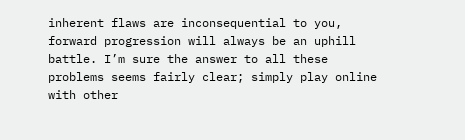inherent flaws are inconsequential to you, forward progression will always be an uphill battle. I’m sure the answer to all these problems seems fairly clear; simply play online with other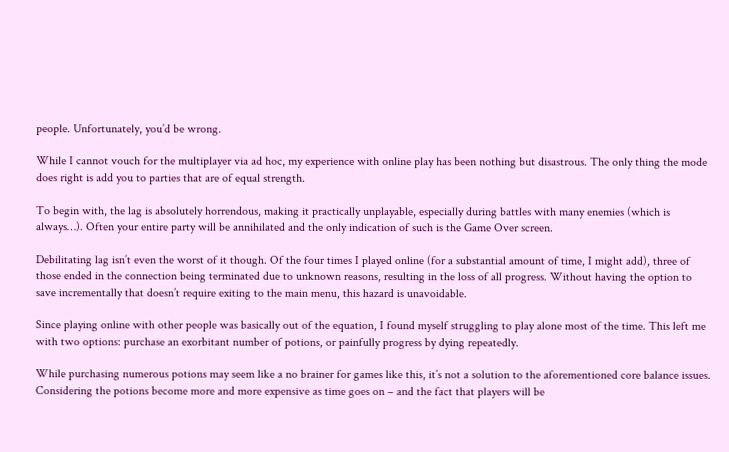people. Unfortunately, you’d be wrong.

While I cannot vouch for the multiplayer via ad hoc, my experience with online play has been nothing but disastrous. The only thing the mode does right is add you to parties that are of equal strength.

To begin with, the lag is absolutely horrendous, making it practically unplayable, especially during battles with many enemies (which is always…). Often your entire party will be annihilated and the only indication of such is the Game Over screen.

Debilitating lag isn’t even the worst of it though. Of the four times I played online (for a substantial amount of time, I might add), three of those ended in the connection being terminated due to unknown reasons, resulting in the loss of all progress. Without having the option to save incrementally that doesn’t require exiting to the main menu, this hazard is unavoidable.

Since playing online with other people was basically out of the equation, I found myself struggling to play alone most of the time. This left me with two options: purchase an exorbitant number of potions, or painfully progress by dying repeatedly.

While purchasing numerous potions may seem like a no brainer for games like this, it’s not a solution to the aforementioned core balance issues. Considering the potions become more and more expensive as time goes on – and the fact that players will be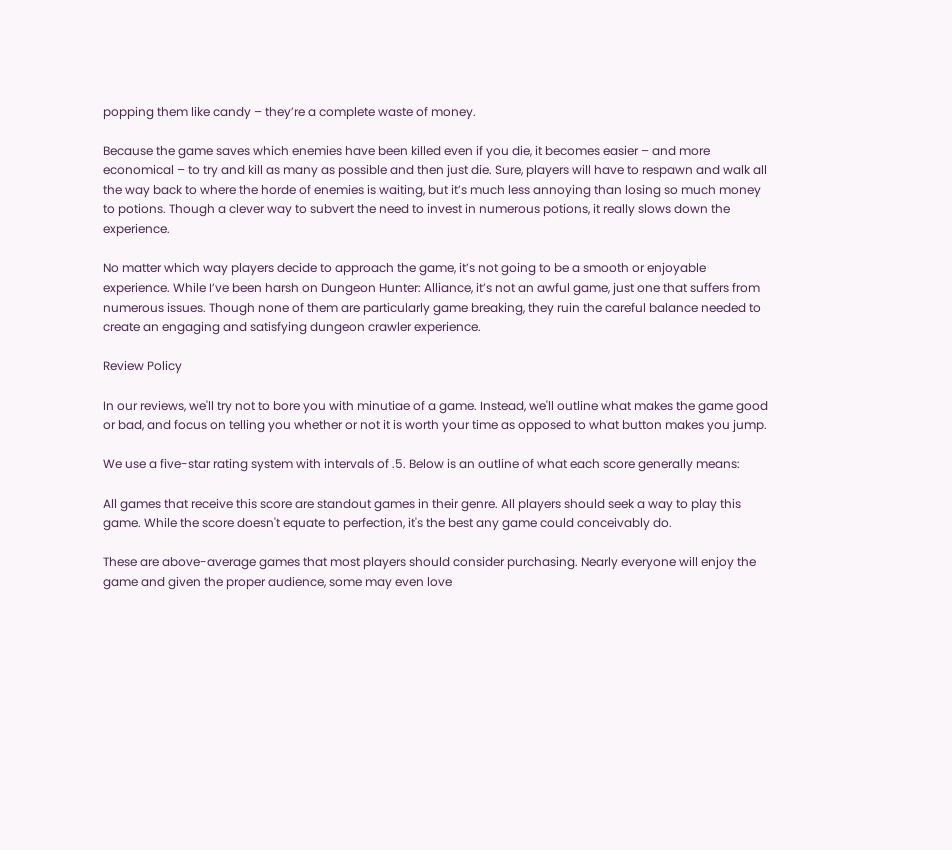popping them like candy – they’re a complete waste of money.

Because the game saves which enemies have been killed even if you die, it becomes easier – and more economical – to try and kill as many as possible and then just die. Sure, players will have to respawn and walk all the way back to where the horde of enemies is waiting, but it’s much less annoying than losing so much money to potions. Though a clever way to subvert the need to invest in numerous potions, it really slows down the experience.

No matter which way players decide to approach the game, it’s not going to be a smooth or enjoyable experience. While I’ve been harsh on Dungeon Hunter: Alliance, it’s not an awful game, just one that suffers from numerous issues. Though none of them are particularly game breaking, they ruin the careful balance needed to create an engaging and satisfying dungeon crawler experience.

Review Policy

In our reviews, we'll try not to bore you with minutiae of a game. Instead, we'll outline what makes the game good or bad, and focus on telling you whether or not it is worth your time as opposed to what button makes you jump.

We use a five-star rating system with intervals of .5. Below is an outline of what each score generally means:

All games that receive this score are standout games in their genre. All players should seek a way to play this game. While the score doesn't equate to perfection, it's the best any game could conceivably do.

These are above-average games that most players should consider purchasing. Nearly everyone will enjoy the game and given the proper audience, some may even love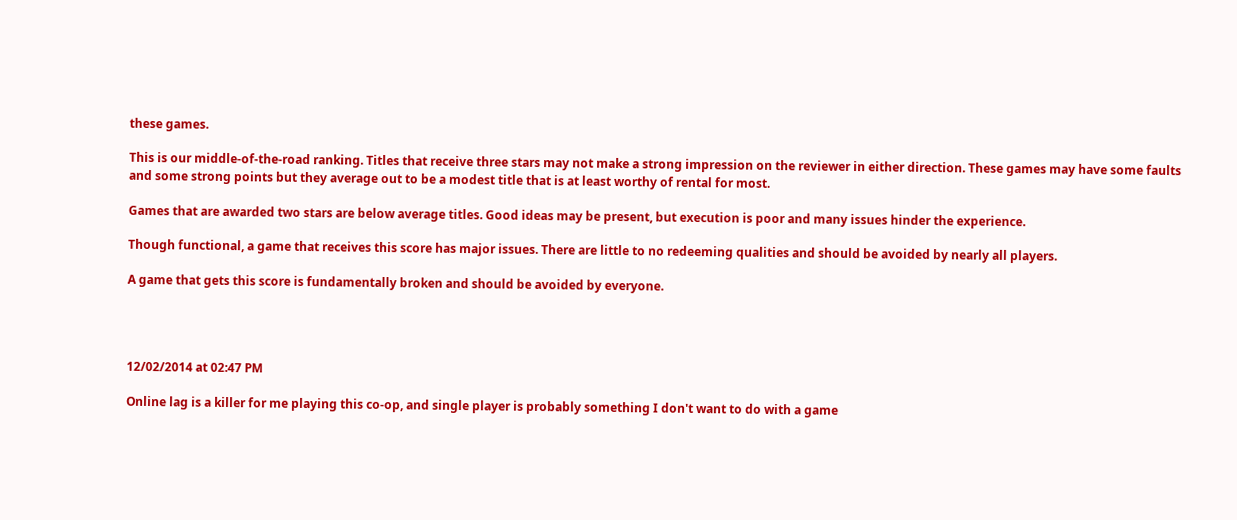these games.

This is our middle-of-the-road ranking. Titles that receive three stars may not make a strong impression on the reviewer in either direction. These games may have some faults and some strong points but they average out to be a modest title that is at least worthy of rental for most.

Games that are awarded two stars are below average titles. Good ideas may be present, but execution is poor and many issues hinder the experience.

Though functional, a game that receives this score has major issues. There are little to no redeeming qualities and should be avoided by nearly all players.

A game that gets this score is fundamentally broken and should be avoided by everyone.




12/02/2014 at 02:47 PM

Online lag is a killer for me playing this co-op, and single player is probably something I don't want to do with a game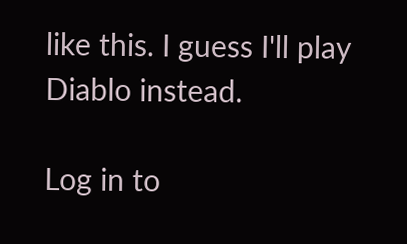like this. I guess I'll play Diablo instead.

Log in to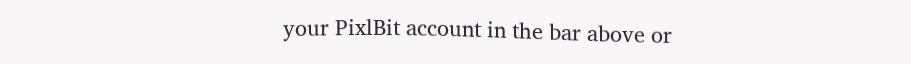your PixlBit account in the bar above or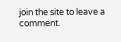join the site to leave a comment.